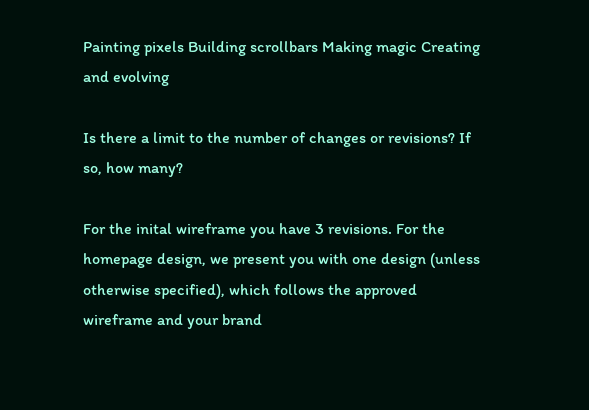Painting pixels Building scrollbars Making magic Creating and evolving

Is there a limit to the number of changes or revisions? If so, how many?

For the inital wireframe you have 3 revisions. For the homepage design, we present you with one design (unless otherwise specified), which follows the approved wireframe and your brand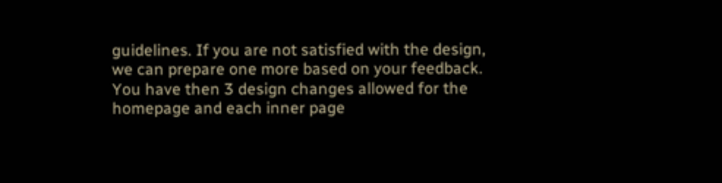guidelines. If you are not satisfied with the design, we can prepare one more based on your feedback. You have then 3 design changes allowed for the homepage and each inner page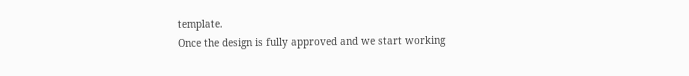template.
Once the design is fully approved and we start working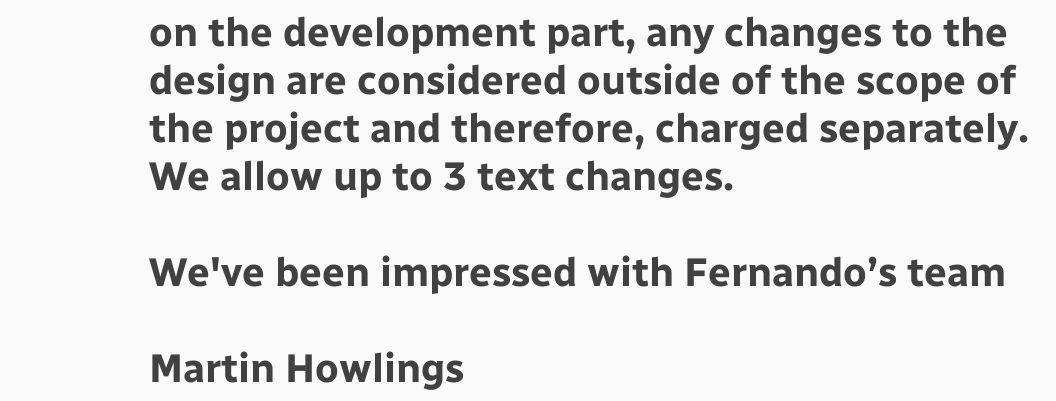on the development part, any changes to the design are considered outside of the scope of the project and therefore, charged separately. We allow up to 3 text changes.

We've been impressed with Fernando’s team

Martin Howlings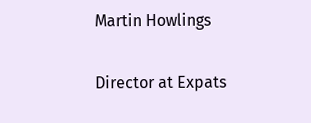Martin Howlings

Director at Expats